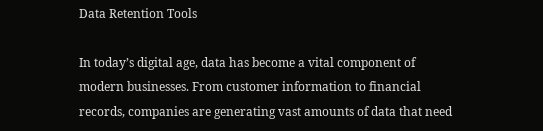Data Retention Tools

In today’s digital age, data has become a vital component of modern businesses. From customer information to financial records, companies are generating vast amounts of data that need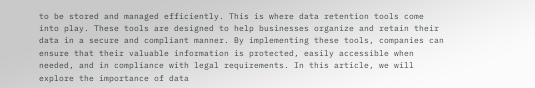to be stored and managed efficiently. This is where data retention tools come into play. These tools are designed to help businesses organize and retain their data in a secure and compliant manner. By implementing these tools, companies can ensure that their valuable information is protected, easily accessible when needed, and in compliance with legal requirements. In this article, we will explore the importance of data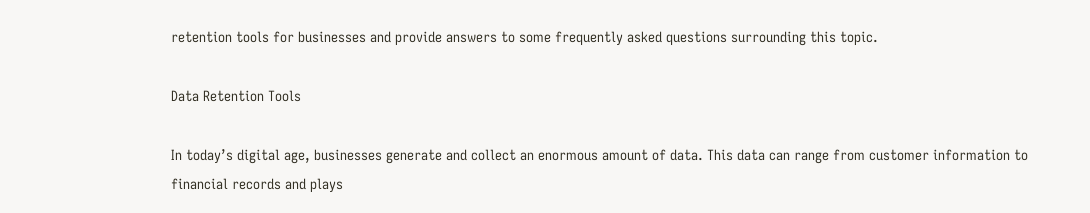retention tools for businesses and provide answers to some frequently asked questions surrounding this topic.

Data Retention Tools

In today’s digital age, businesses generate and collect an enormous amount of data. This data can range from customer information to financial records and plays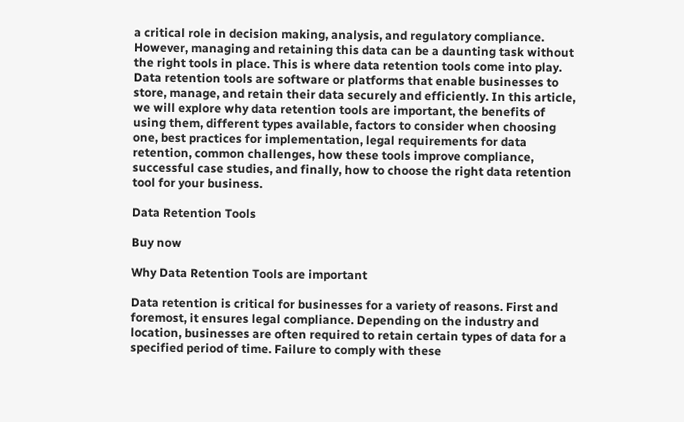a critical role in decision making, analysis, and regulatory compliance. However, managing and retaining this data can be a daunting task without the right tools in place. This is where data retention tools come into play. Data retention tools are software or platforms that enable businesses to store, manage, and retain their data securely and efficiently. In this article, we will explore why data retention tools are important, the benefits of using them, different types available, factors to consider when choosing one, best practices for implementation, legal requirements for data retention, common challenges, how these tools improve compliance, successful case studies, and finally, how to choose the right data retention tool for your business.

Data Retention Tools

Buy now

Why Data Retention Tools are important

Data retention is critical for businesses for a variety of reasons. First and foremost, it ensures legal compliance. Depending on the industry and location, businesses are often required to retain certain types of data for a specified period of time. Failure to comply with these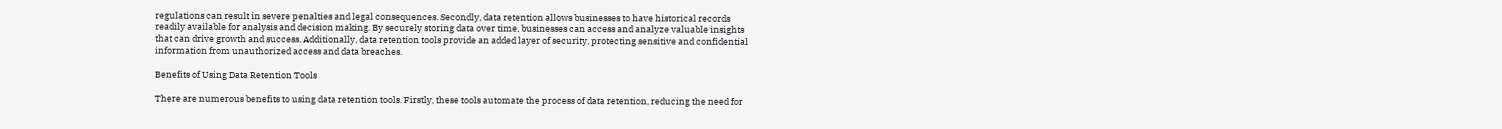regulations can result in severe penalties and legal consequences. Secondly, data retention allows businesses to have historical records readily available for analysis and decision making. By securely storing data over time, businesses can access and analyze valuable insights that can drive growth and success. Additionally, data retention tools provide an added layer of security, protecting sensitive and confidential information from unauthorized access and data breaches.

Benefits of Using Data Retention Tools

There are numerous benefits to using data retention tools. Firstly, these tools automate the process of data retention, reducing the need for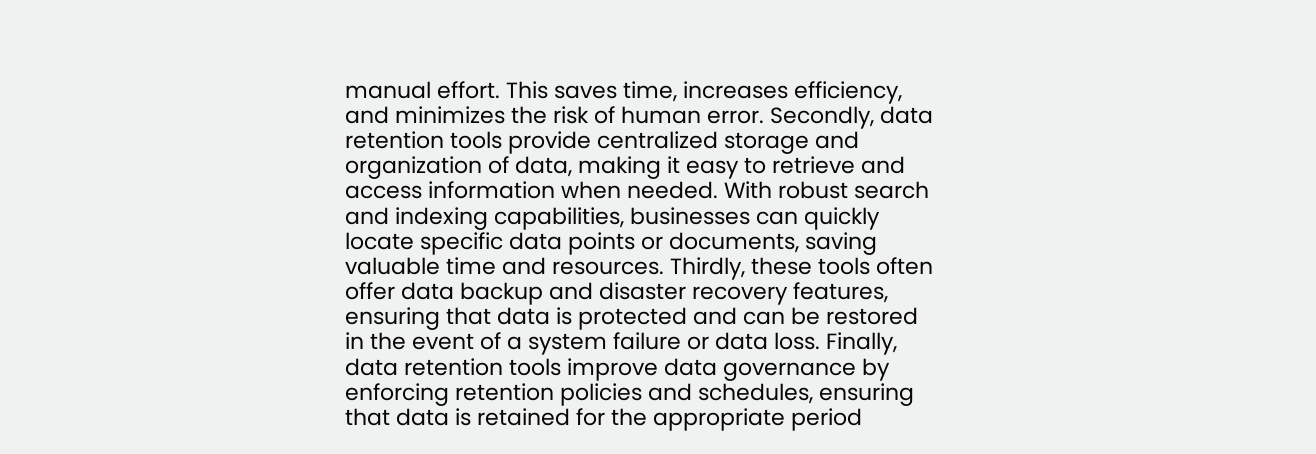manual effort. This saves time, increases efficiency, and minimizes the risk of human error. Secondly, data retention tools provide centralized storage and organization of data, making it easy to retrieve and access information when needed. With robust search and indexing capabilities, businesses can quickly locate specific data points or documents, saving valuable time and resources. Thirdly, these tools often offer data backup and disaster recovery features, ensuring that data is protected and can be restored in the event of a system failure or data loss. Finally, data retention tools improve data governance by enforcing retention policies and schedules, ensuring that data is retained for the appropriate period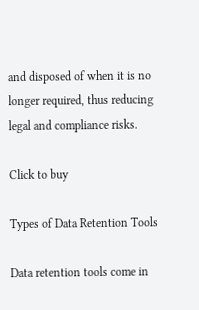and disposed of when it is no longer required, thus reducing legal and compliance risks.

Click to buy

Types of Data Retention Tools

Data retention tools come in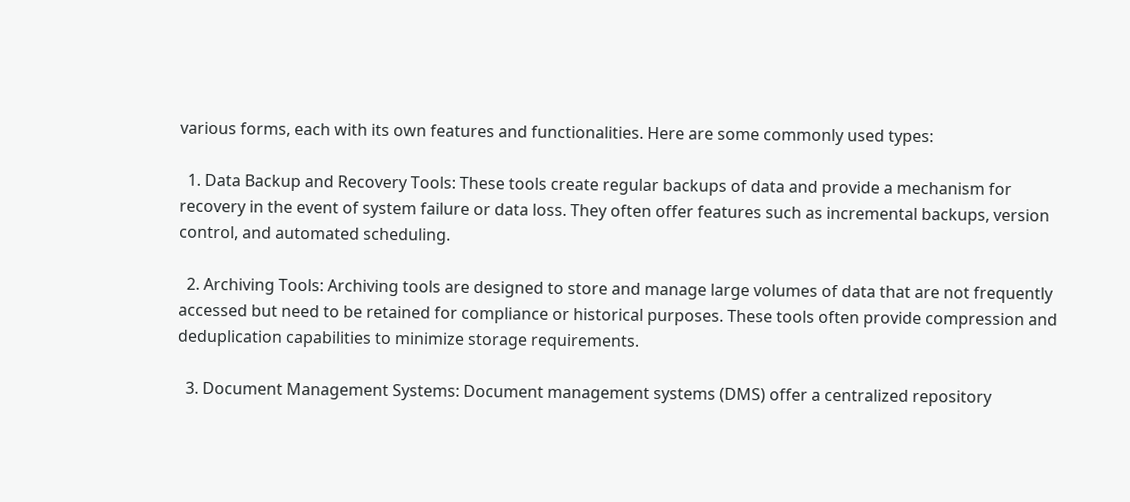various forms, each with its own features and functionalities. Here are some commonly used types:

  1. Data Backup and Recovery Tools: These tools create regular backups of data and provide a mechanism for recovery in the event of system failure or data loss. They often offer features such as incremental backups, version control, and automated scheduling.

  2. Archiving Tools: Archiving tools are designed to store and manage large volumes of data that are not frequently accessed but need to be retained for compliance or historical purposes. These tools often provide compression and deduplication capabilities to minimize storage requirements.

  3. Document Management Systems: Document management systems (DMS) offer a centralized repository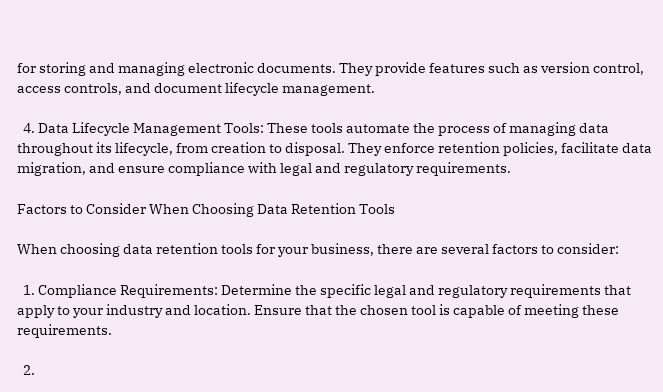for storing and managing electronic documents. They provide features such as version control, access controls, and document lifecycle management.

  4. Data Lifecycle Management Tools: These tools automate the process of managing data throughout its lifecycle, from creation to disposal. They enforce retention policies, facilitate data migration, and ensure compliance with legal and regulatory requirements.

Factors to Consider When Choosing Data Retention Tools

When choosing data retention tools for your business, there are several factors to consider:

  1. Compliance Requirements: Determine the specific legal and regulatory requirements that apply to your industry and location. Ensure that the chosen tool is capable of meeting these requirements.

  2.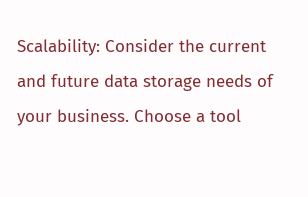Scalability: Consider the current and future data storage needs of your business. Choose a tool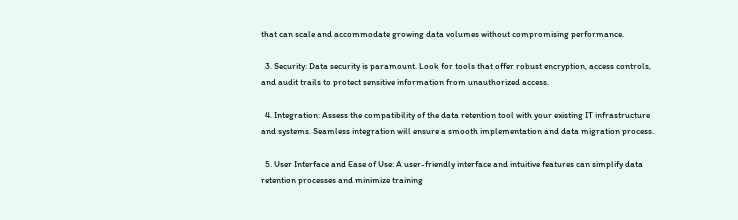that can scale and accommodate growing data volumes without compromising performance.

  3. Security: Data security is paramount. Look for tools that offer robust encryption, access controls, and audit trails to protect sensitive information from unauthorized access.

  4. Integration: Assess the compatibility of the data retention tool with your existing IT infrastructure and systems. Seamless integration will ensure a smooth implementation and data migration process.

  5. User Interface and Ease of Use: A user-friendly interface and intuitive features can simplify data retention processes and minimize training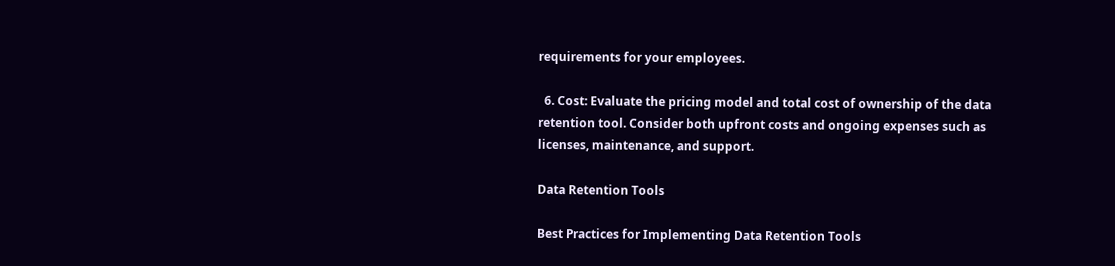requirements for your employees.

  6. Cost: Evaluate the pricing model and total cost of ownership of the data retention tool. Consider both upfront costs and ongoing expenses such as licenses, maintenance, and support.

Data Retention Tools

Best Practices for Implementing Data Retention Tools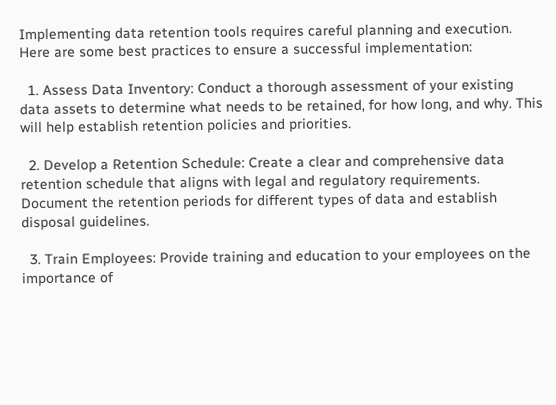Implementing data retention tools requires careful planning and execution. Here are some best practices to ensure a successful implementation:

  1. Assess Data Inventory: Conduct a thorough assessment of your existing data assets to determine what needs to be retained, for how long, and why. This will help establish retention policies and priorities.

  2. Develop a Retention Schedule: Create a clear and comprehensive data retention schedule that aligns with legal and regulatory requirements. Document the retention periods for different types of data and establish disposal guidelines.

  3. Train Employees: Provide training and education to your employees on the importance of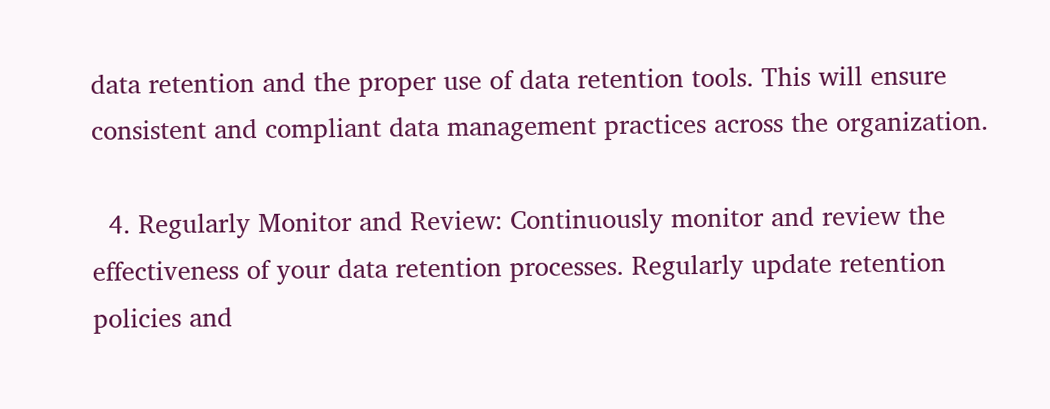data retention and the proper use of data retention tools. This will ensure consistent and compliant data management practices across the organization.

  4. Regularly Monitor and Review: Continuously monitor and review the effectiveness of your data retention processes. Regularly update retention policies and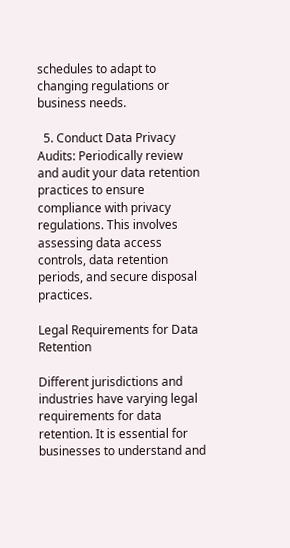schedules to adapt to changing regulations or business needs.

  5. Conduct Data Privacy Audits: Periodically review and audit your data retention practices to ensure compliance with privacy regulations. This involves assessing data access controls, data retention periods, and secure disposal practices.

Legal Requirements for Data Retention

Different jurisdictions and industries have varying legal requirements for data retention. It is essential for businesses to understand and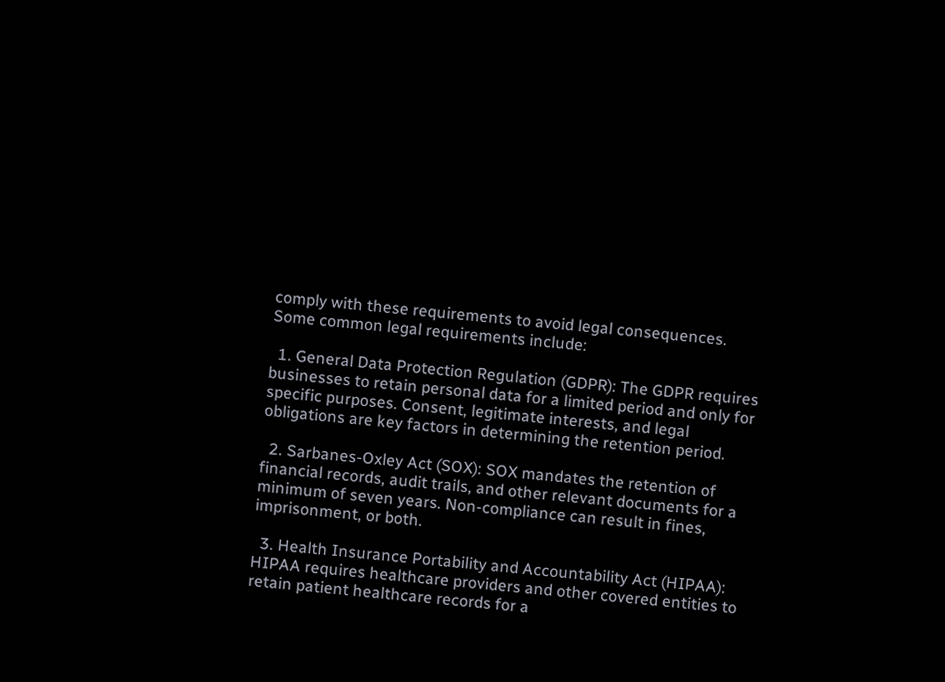comply with these requirements to avoid legal consequences. Some common legal requirements include:

  1. General Data Protection Regulation (GDPR): The GDPR requires businesses to retain personal data for a limited period and only for specific purposes. Consent, legitimate interests, and legal obligations are key factors in determining the retention period.

  2. Sarbanes-Oxley Act (SOX): SOX mandates the retention of financial records, audit trails, and other relevant documents for a minimum of seven years. Non-compliance can result in fines, imprisonment, or both.

  3. Health Insurance Portability and Accountability Act (HIPAA): HIPAA requires healthcare providers and other covered entities to retain patient healthcare records for a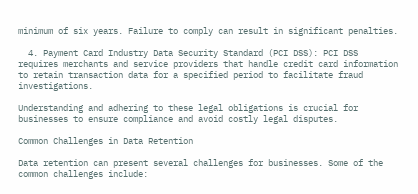minimum of six years. Failure to comply can result in significant penalties.

  4. Payment Card Industry Data Security Standard (PCI DSS): PCI DSS requires merchants and service providers that handle credit card information to retain transaction data for a specified period to facilitate fraud investigations.

Understanding and adhering to these legal obligations is crucial for businesses to ensure compliance and avoid costly legal disputes.

Common Challenges in Data Retention

Data retention can present several challenges for businesses. Some of the common challenges include: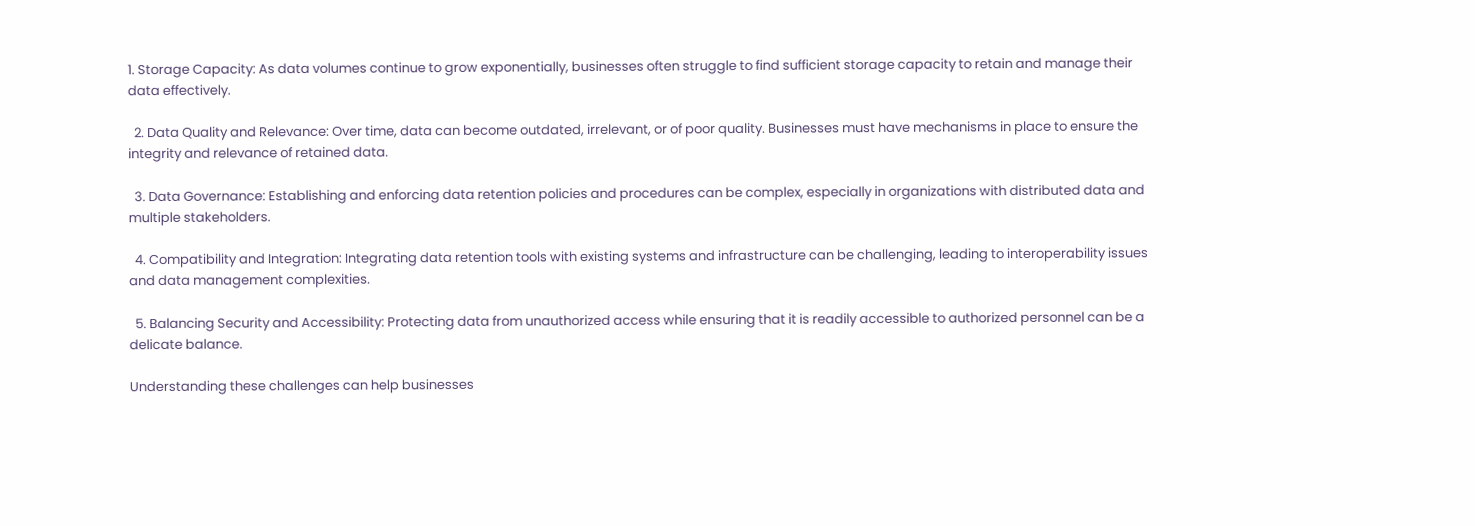1. Storage Capacity: As data volumes continue to grow exponentially, businesses often struggle to find sufficient storage capacity to retain and manage their data effectively.

  2. Data Quality and Relevance: Over time, data can become outdated, irrelevant, or of poor quality. Businesses must have mechanisms in place to ensure the integrity and relevance of retained data.

  3. Data Governance: Establishing and enforcing data retention policies and procedures can be complex, especially in organizations with distributed data and multiple stakeholders.

  4. Compatibility and Integration: Integrating data retention tools with existing systems and infrastructure can be challenging, leading to interoperability issues and data management complexities.

  5. Balancing Security and Accessibility: Protecting data from unauthorized access while ensuring that it is readily accessible to authorized personnel can be a delicate balance.

Understanding these challenges can help businesses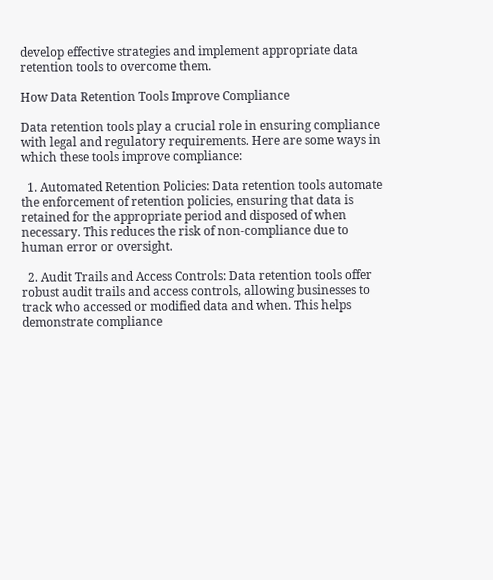develop effective strategies and implement appropriate data retention tools to overcome them.

How Data Retention Tools Improve Compliance

Data retention tools play a crucial role in ensuring compliance with legal and regulatory requirements. Here are some ways in which these tools improve compliance:

  1. Automated Retention Policies: Data retention tools automate the enforcement of retention policies, ensuring that data is retained for the appropriate period and disposed of when necessary. This reduces the risk of non-compliance due to human error or oversight.

  2. Audit Trails and Access Controls: Data retention tools offer robust audit trails and access controls, allowing businesses to track who accessed or modified data and when. This helps demonstrate compliance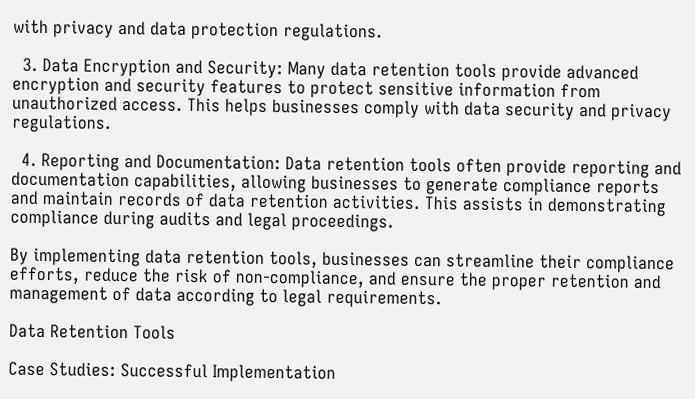with privacy and data protection regulations.

  3. Data Encryption and Security: Many data retention tools provide advanced encryption and security features to protect sensitive information from unauthorized access. This helps businesses comply with data security and privacy regulations.

  4. Reporting and Documentation: Data retention tools often provide reporting and documentation capabilities, allowing businesses to generate compliance reports and maintain records of data retention activities. This assists in demonstrating compliance during audits and legal proceedings.

By implementing data retention tools, businesses can streamline their compliance efforts, reduce the risk of non-compliance, and ensure the proper retention and management of data according to legal requirements.

Data Retention Tools

Case Studies: Successful Implementation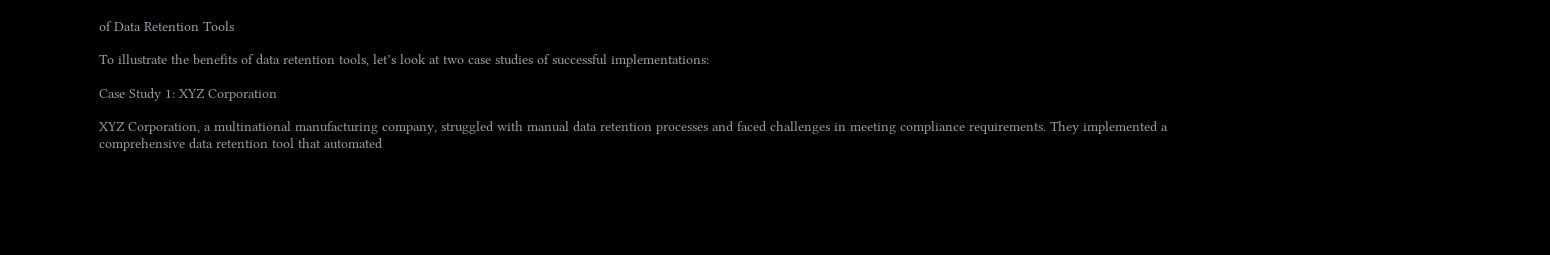of Data Retention Tools

To illustrate the benefits of data retention tools, let’s look at two case studies of successful implementations:

Case Study 1: XYZ Corporation

XYZ Corporation, a multinational manufacturing company, struggled with manual data retention processes and faced challenges in meeting compliance requirements. They implemented a comprehensive data retention tool that automated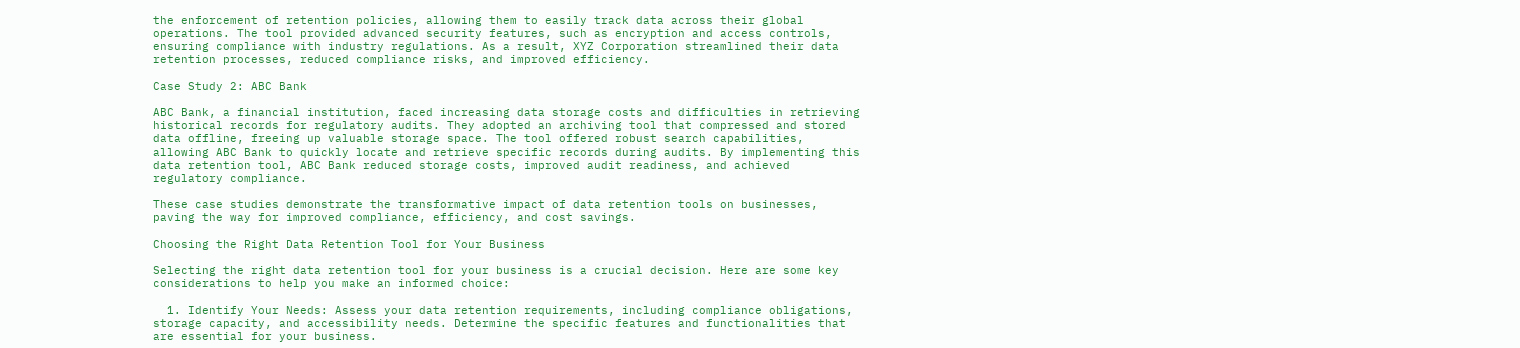the enforcement of retention policies, allowing them to easily track data across their global operations. The tool provided advanced security features, such as encryption and access controls, ensuring compliance with industry regulations. As a result, XYZ Corporation streamlined their data retention processes, reduced compliance risks, and improved efficiency.

Case Study 2: ABC Bank

ABC Bank, a financial institution, faced increasing data storage costs and difficulties in retrieving historical records for regulatory audits. They adopted an archiving tool that compressed and stored data offline, freeing up valuable storage space. The tool offered robust search capabilities, allowing ABC Bank to quickly locate and retrieve specific records during audits. By implementing this data retention tool, ABC Bank reduced storage costs, improved audit readiness, and achieved regulatory compliance.

These case studies demonstrate the transformative impact of data retention tools on businesses, paving the way for improved compliance, efficiency, and cost savings.

Choosing the Right Data Retention Tool for Your Business

Selecting the right data retention tool for your business is a crucial decision. Here are some key considerations to help you make an informed choice:

  1. Identify Your Needs: Assess your data retention requirements, including compliance obligations, storage capacity, and accessibility needs. Determine the specific features and functionalities that are essential for your business.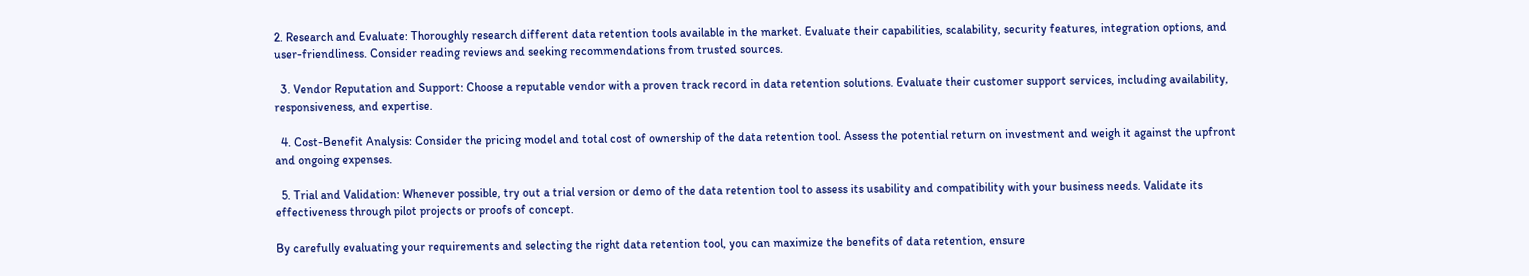2. Research and Evaluate: Thoroughly research different data retention tools available in the market. Evaluate their capabilities, scalability, security features, integration options, and user-friendliness. Consider reading reviews and seeking recommendations from trusted sources.

  3. Vendor Reputation and Support: Choose a reputable vendor with a proven track record in data retention solutions. Evaluate their customer support services, including availability, responsiveness, and expertise.

  4. Cost-Benefit Analysis: Consider the pricing model and total cost of ownership of the data retention tool. Assess the potential return on investment and weigh it against the upfront and ongoing expenses.

  5. Trial and Validation: Whenever possible, try out a trial version or demo of the data retention tool to assess its usability and compatibility with your business needs. Validate its effectiveness through pilot projects or proofs of concept.

By carefully evaluating your requirements and selecting the right data retention tool, you can maximize the benefits of data retention, ensure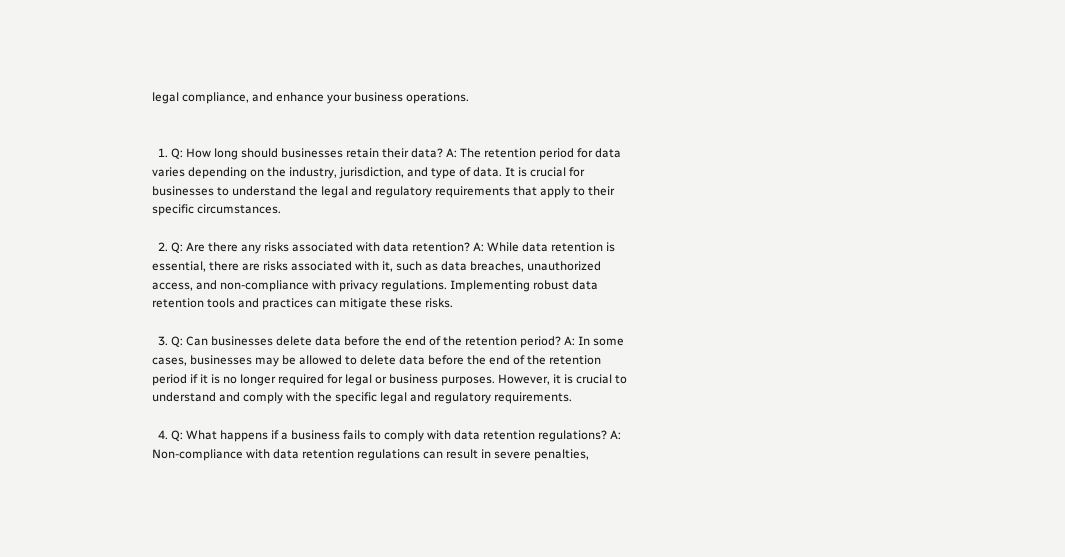legal compliance, and enhance your business operations.


  1. Q: How long should businesses retain their data? A: The retention period for data varies depending on the industry, jurisdiction, and type of data. It is crucial for businesses to understand the legal and regulatory requirements that apply to their specific circumstances.

  2. Q: Are there any risks associated with data retention? A: While data retention is essential, there are risks associated with it, such as data breaches, unauthorized access, and non-compliance with privacy regulations. Implementing robust data retention tools and practices can mitigate these risks.

  3. Q: Can businesses delete data before the end of the retention period? A: In some cases, businesses may be allowed to delete data before the end of the retention period if it is no longer required for legal or business purposes. However, it is crucial to understand and comply with the specific legal and regulatory requirements.

  4. Q: What happens if a business fails to comply with data retention regulations? A: Non-compliance with data retention regulations can result in severe penalties,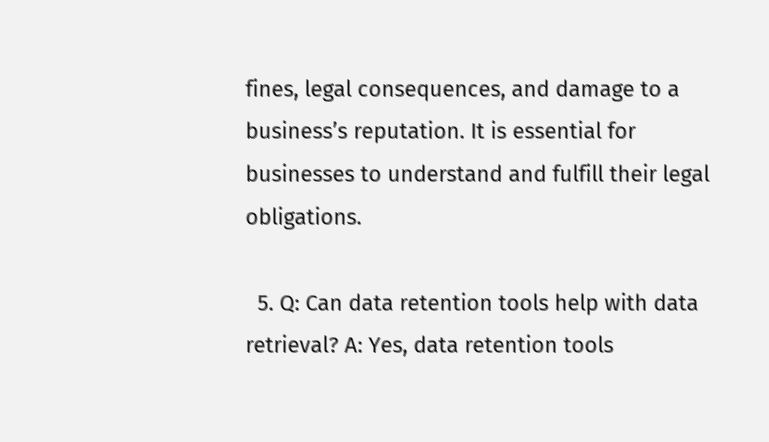fines, legal consequences, and damage to a business’s reputation. It is essential for businesses to understand and fulfill their legal obligations.

  5. Q: Can data retention tools help with data retrieval? A: Yes, data retention tools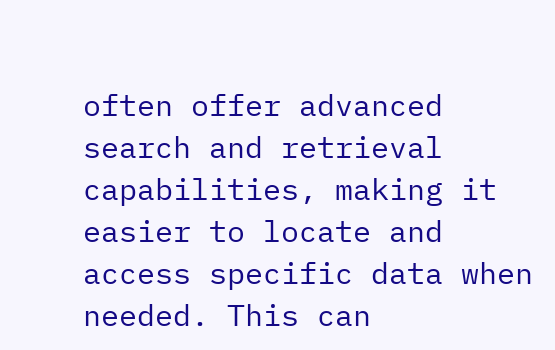often offer advanced search and retrieval capabilities, making it easier to locate and access specific data when needed. This can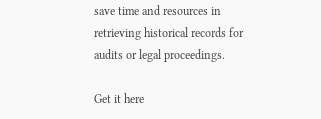save time and resources in retrieving historical records for audits or legal proceedings.

Get it here